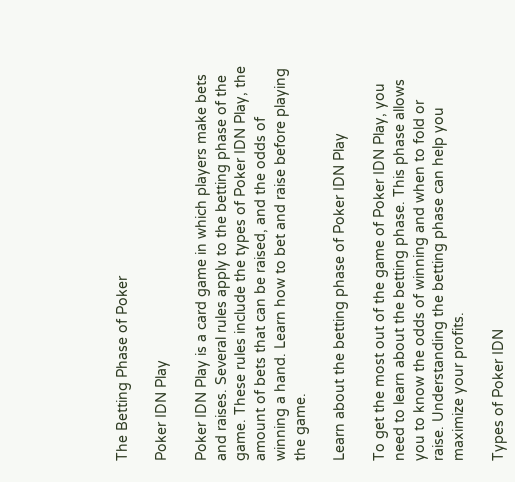The Betting Phase of Poker

Poker IDN Play

Poker IDN Play is a card game in which players make bets and raises. Several rules apply to the betting phase of the game. These rules include the types of Poker IDN Play, the amount of bets that can be raised, and the odds of winning a hand. Learn how to bet and raise before playing the game.

Learn about the betting phase of Poker IDN Play

To get the most out of the game of Poker IDN Play, you need to learn about the betting phase. This phase allows you to know the odds of winning and when to fold or raise. Understanding the betting phase can help you maximize your profits.

Types of Poker IDN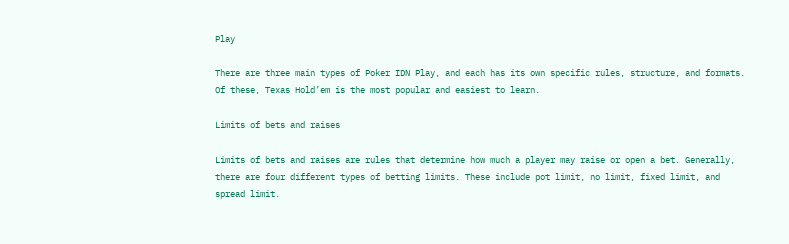Play

There are three main types of Poker IDN Play, and each has its own specific rules, structure, and formats. Of these, Texas Hold’em is the most popular and easiest to learn.

Limits of bets and raises

Limits of bets and raises are rules that determine how much a player may raise or open a bet. Generally, there are four different types of betting limits. These include pot limit, no limit, fixed limit, and spread limit.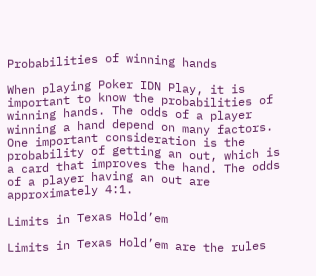Probabilities of winning hands

When playing Poker IDN Play, it is important to know the probabilities of winning hands. The odds of a player winning a hand depend on many factors. One important consideration is the probability of getting an out, which is a card that improves the hand. The odds of a player having an out are approximately 4:1.

Limits in Texas Hold’em

Limits in Texas Hold’em are the rules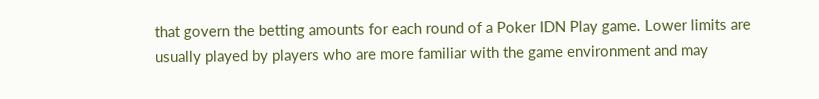that govern the betting amounts for each round of a Poker IDN Play game. Lower limits are usually played by players who are more familiar with the game environment and may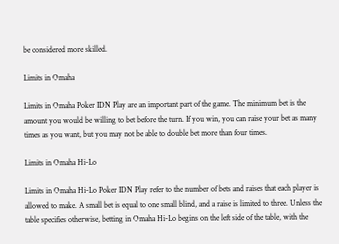be considered more skilled.

Limits in Omaha

Limits in Omaha Poker IDN Play are an important part of the game. The minimum bet is the amount you would be willing to bet before the turn. If you win, you can raise your bet as many times as you want, but you may not be able to double bet more than four times.

Limits in Omaha Hi-Lo

Limits in Omaha Hi-Lo Poker IDN Play refer to the number of bets and raises that each player is allowed to make. A small bet is equal to one small blind, and a raise is limited to three. Unless the table specifies otherwise, betting in Omaha Hi-Lo begins on the left side of the table, with the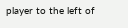player to the left of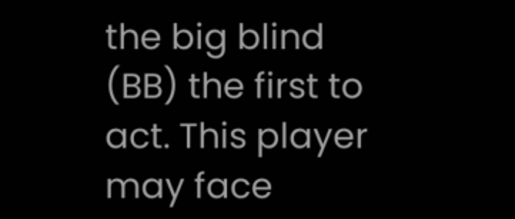the big blind (BB) the first to act. This player may face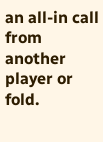an all-in call from another player or fold.